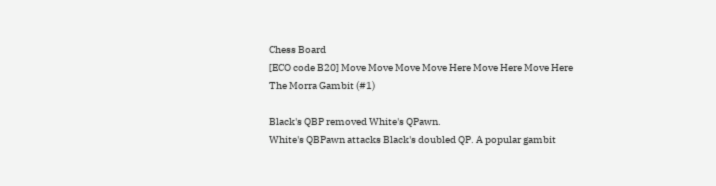Chess Board
[ECO code B20] Move Move Move Move Here Move Here Move Here
The Morra Gambit (#1)

Black's QBP removed White's QPawn.
White's QBPawn attacks Black's doubled QP. A popular gambit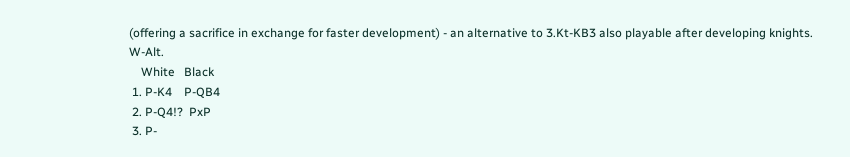(offering a sacrifice in exchange for faster development) - an alternative to 3.Kt-KB3 also playable after developing knights. W-Alt.
    White   Black
 1. P-K4    P-QB4
 2. P-Q4!?  PxP
 3. P-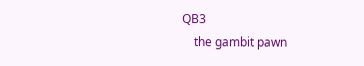QB3
    the gambit pawn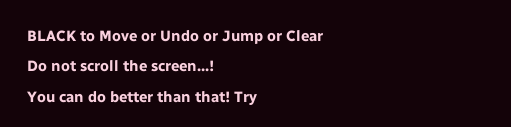BLACK to Move or Undo or Jump or Clear
Do not scroll the screen...!
You can do better than that! Try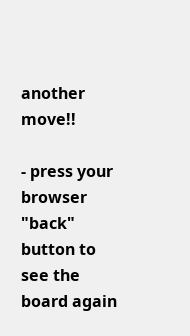another move!!

- press your browser "back" button to see the board again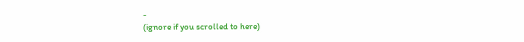-
(ignore if you scrolled to here)